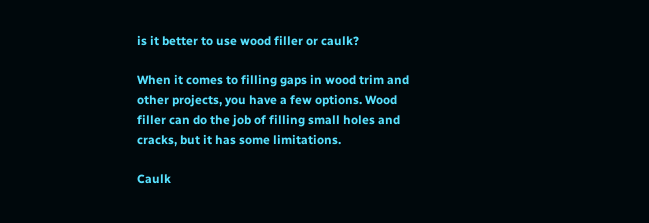is it better to use wood filler or caulk?

When it comes to filling gaps in wood trim and other projects, you have a few options. Wood filler can do the job of filling small holes and cracks, but it has some limitations.

Caulk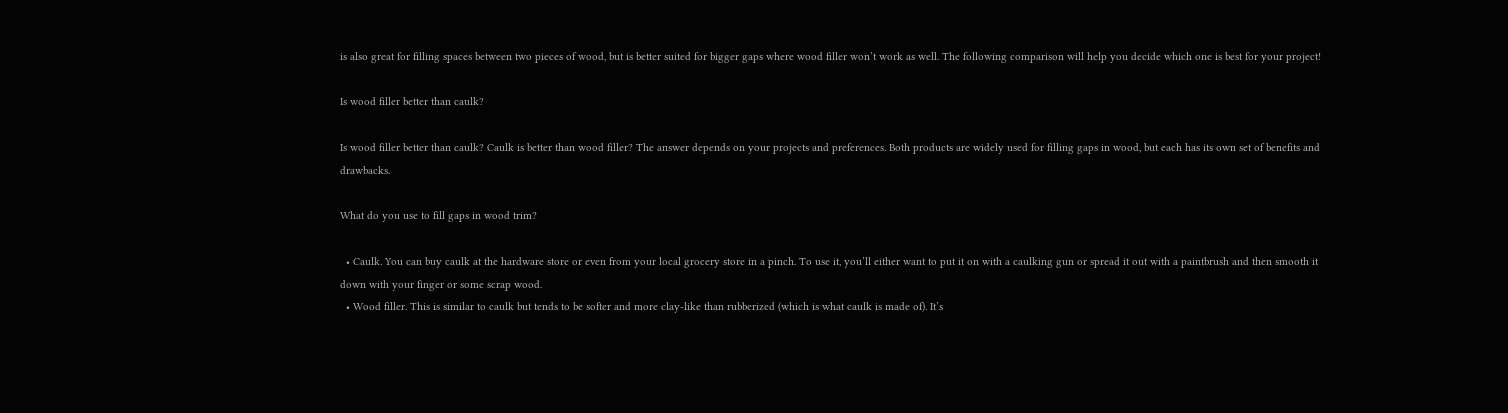is also great for filling spaces between two pieces of wood, but is better suited for bigger gaps where wood filler won’t work as well. The following comparison will help you decide which one is best for your project!

Is wood filler better than caulk?

Is wood filler better than caulk? Caulk is better than wood filler? The answer depends on your projects and preferences. Both products are widely used for filling gaps in wood, but each has its own set of benefits and drawbacks.

What do you use to fill gaps in wood trim?

  • Caulk. You can buy caulk at the hardware store or even from your local grocery store in a pinch. To use it, you’ll either want to put it on with a caulking gun or spread it out with a paintbrush and then smooth it down with your finger or some scrap wood.
  • Wood filler. This is similar to caulk but tends to be softer and more clay-like than rubberized (which is what caulk is made of). It’s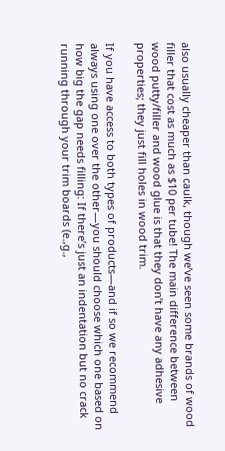also usually cheaper than caulk, though we’ve seen some brands of wood filler that cost as much as $10 per tube! The main difference between wood putty/filler and wood glue is that they don’t have any adhesive properties; they just fill holes in wood trim.

If you have access to both types of products—and if so we recommend always using one over the other—you should choose which one based on how big the gap needs filling: If there’s just an indentation but no crack running through your trim boards (e.,g.,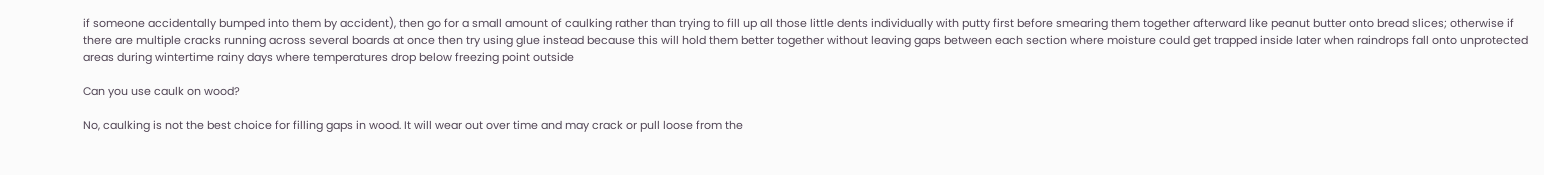if someone accidentally bumped into them by accident), then go for a small amount of caulking rather than trying to fill up all those little dents individually with putty first before smearing them together afterward like peanut butter onto bread slices; otherwise if there are multiple cracks running across several boards at once then try using glue instead because this will hold them better together without leaving gaps between each section where moisture could get trapped inside later when raindrops fall onto unprotected areas during wintertime rainy days where temperatures drop below freezing point outside

Can you use caulk on wood?

No, caulking is not the best choice for filling gaps in wood. It will wear out over time and may crack or pull loose from the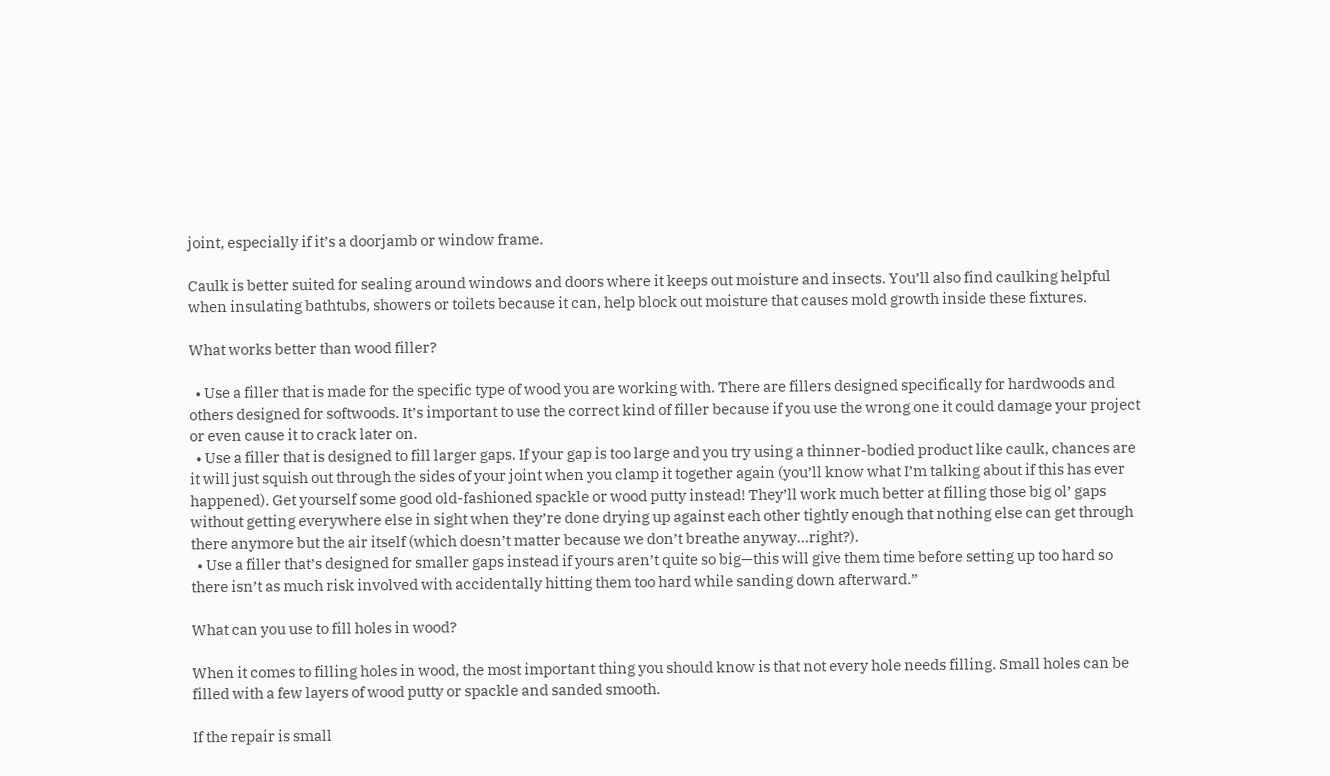joint, especially if it’s a doorjamb or window frame.

Caulk is better suited for sealing around windows and doors where it keeps out moisture and insects. You’ll also find caulking helpful when insulating bathtubs, showers or toilets because it can, help block out moisture that causes mold growth inside these fixtures.

What works better than wood filler?

  • Use a filler that is made for the specific type of wood you are working with. There are fillers designed specifically for hardwoods and others designed for softwoods. It’s important to use the correct kind of filler because if you use the wrong one it could damage your project or even cause it to crack later on.
  • Use a filler that is designed to fill larger gaps. If your gap is too large and you try using a thinner-bodied product like caulk, chances are it will just squish out through the sides of your joint when you clamp it together again (you’ll know what I’m talking about if this has ever happened). Get yourself some good old-fashioned spackle or wood putty instead! They’ll work much better at filling those big ol’ gaps without getting everywhere else in sight when they’re done drying up against each other tightly enough that nothing else can get through there anymore but the air itself (which doesn’t matter because we don’t breathe anyway…right?).
  • Use a filler that’s designed for smaller gaps instead if yours aren’t quite so big—this will give them time before setting up too hard so there isn’t as much risk involved with accidentally hitting them too hard while sanding down afterward.”

What can you use to fill holes in wood?

When it comes to filling holes in wood, the most important thing you should know is that not every hole needs filling. Small holes can be filled with a few layers of wood putty or spackle and sanded smooth.

If the repair is small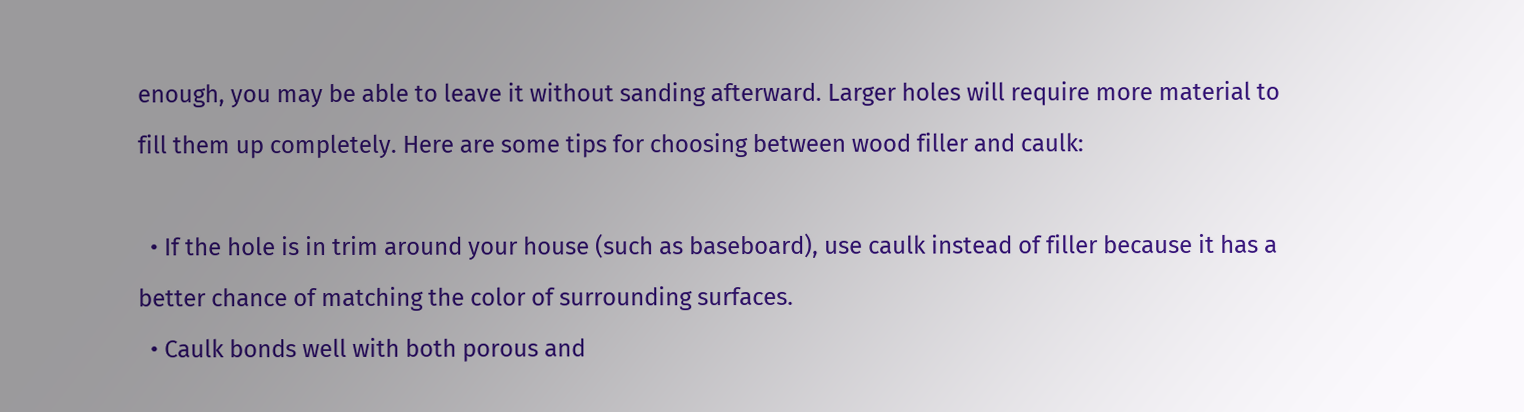enough, you may be able to leave it without sanding afterward. Larger holes will require more material to fill them up completely. Here are some tips for choosing between wood filler and caulk:

  • If the hole is in trim around your house (such as baseboard), use caulk instead of filler because it has a better chance of matching the color of surrounding surfaces.
  • Caulk bonds well with both porous and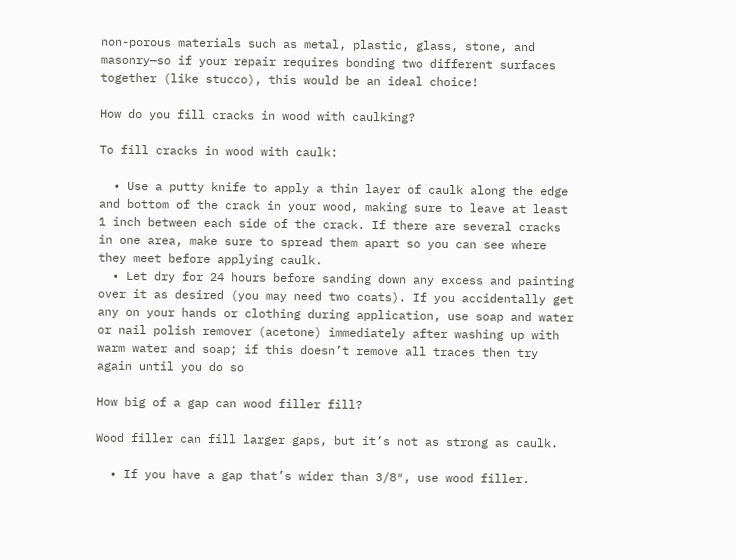non-porous materials such as metal, plastic, glass, stone, and masonry—so if your repair requires bonding two different surfaces together (like stucco), this would be an ideal choice!

How do you fill cracks in wood with caulking?

To fill cracks in wood with caulk:

  • Use a putty knife to apply a thin layer of caulk along the edge and bottom of the crack in your wood, making sure to leave at least 1 inch between each side of the crack. If there are several cracks in one area, make sure to spread them apart so you can see where they meet before applying caulk.
  • Let dry for 24 hours before sanding down any excess and painting over it as desired (you may need two coats). If you accidentally get any on your hands or clothing during application, use soap and water or nail polish remover (acetone) immediately after washing up with warm water and soap; if this doesn’t remove all traces then try again until you do so

How big of a gap can wood filler fill?

Wood filler can fill larger gaps, but it’s not as strong as caulk.

  • If you have a gap that’s wider than 3/8″, use wood filler.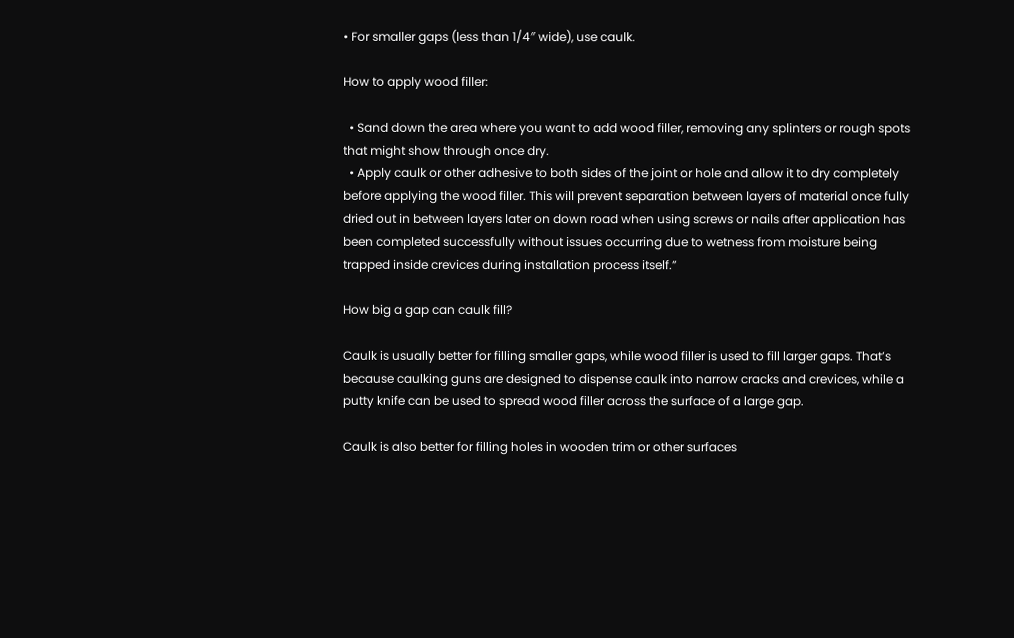• For smaller gaps (less than 1/4″ wide), use caulk.

How to apply wood filler:

  • Sand down the area where you want to add wood filler, removing any splinters or rough spots that might show through once dry.
  • Apply caulk or other adhesive to both sides of the joint or hole and allow it to dry completely before applying the wood filler. This will prevent separation between layers of material once fully dried out in between layers later on down road when using screws or nails after application has been completed successfully without issues occurring due to wetness from moisture being trapped inside crevices during installation process itself.”

How big a gap can caulk fill?

Caulk is usually better for filling smaller gaps, while wood filler is used to fill larger gaps. That’s because caulking guns are designed to dispense caulk into narrow cracks and crevices, while a putty knife can be used to spread wood filler across the surface of a large gap.

Caulk is also better for filling holes in wooden trim or other surfaces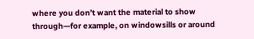where you don’t want the material to show through—for example, on windowsills or around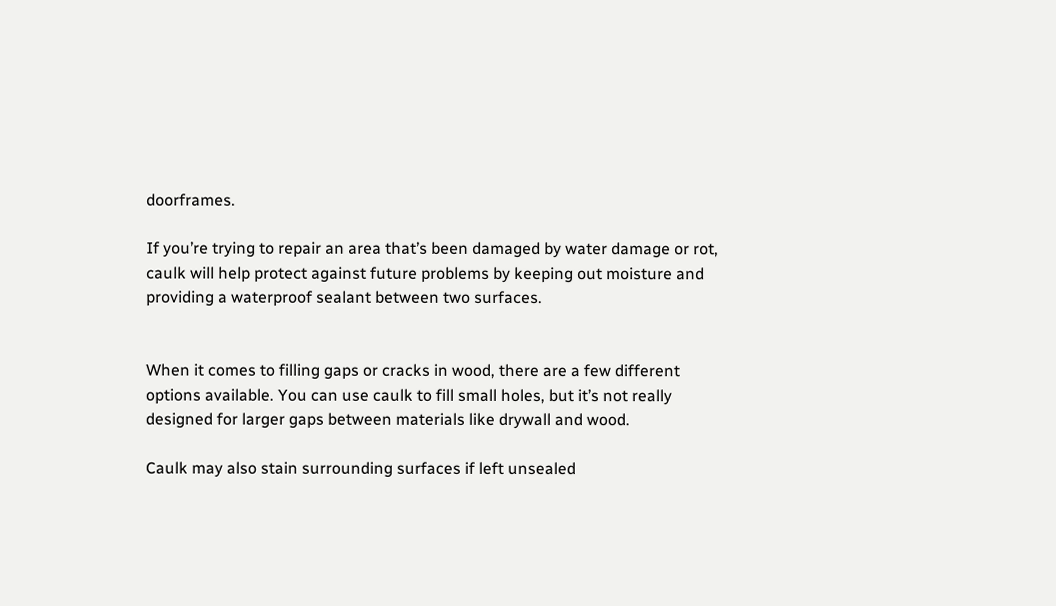doorframes.

If you’re trying to repair an area that’s been damaged by water damage or rot, caulk will help protect against future problems by keeping out moisture and providing a waterproof sealant between two surfaces.


When it comes to filling gaps or cracks in wood, there are a few different options available. You can use caulk to fill small holes, but it’s not really designed for larger gaps between materials like drywall and wood.

Caulk may also stain surrounding surfaces if left unsealed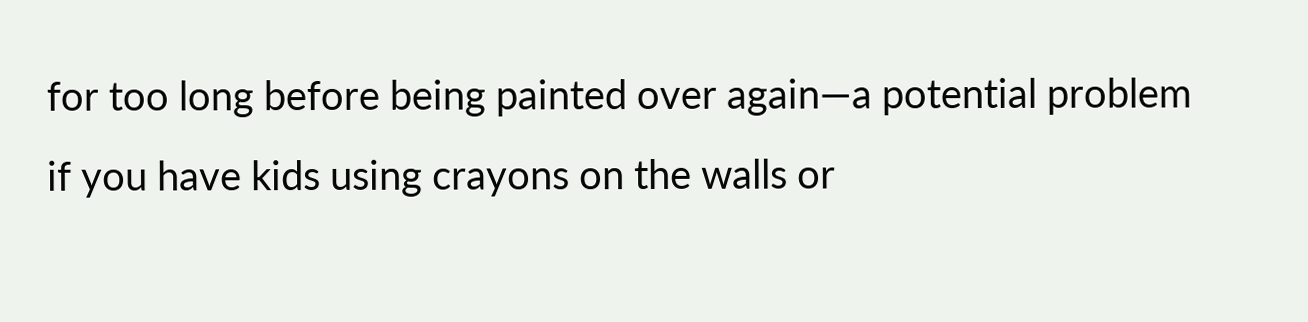for too long before being painted over again—a potential problem if you have kids using crayons on the walls or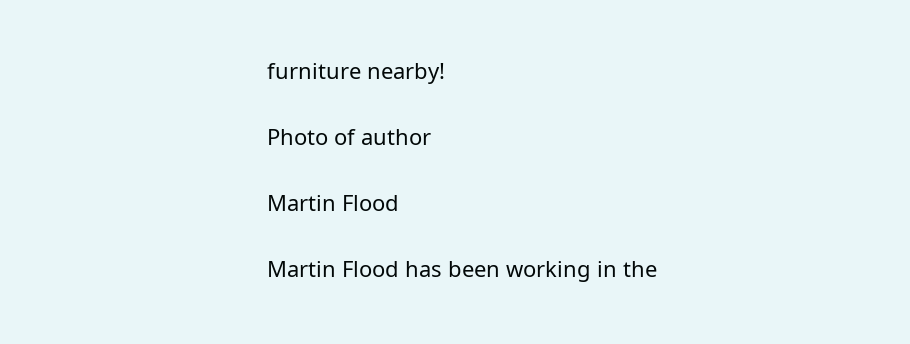furniture nearby!

Photo of author

Martin Flood

Martin Flood has been working in the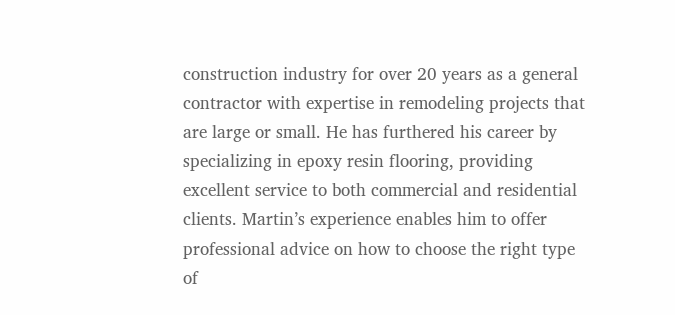construction industry for over 20 years as a general contractor with expertise in remodeling projects that are large or small. He has furthered his career by specializing in epoxy resin flooring, providing excellent service to both commercial and residential clients. Martin’s experience enables him to offer professional advice on how to choose the right type of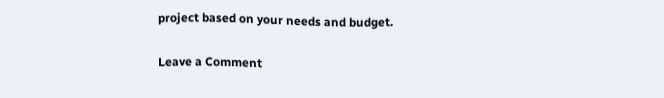project based on your needs and budget.

Leave a Comment